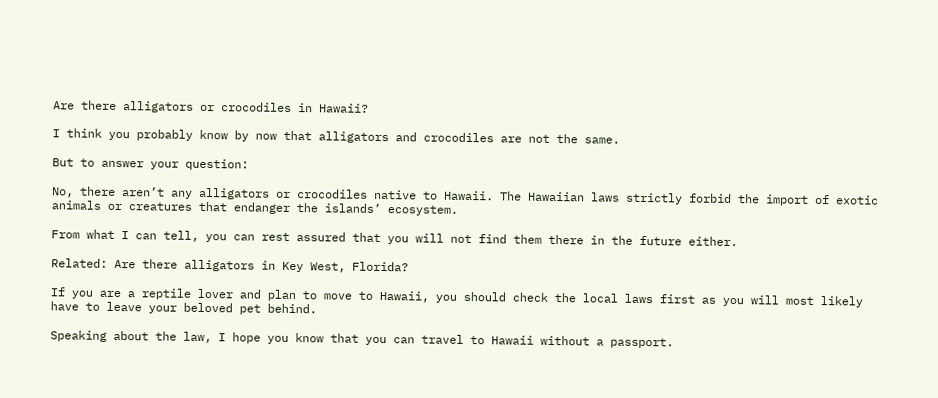Are there alligators or crocodiles in Hawaii?

I think you probably know by now that alligators and crocodiles are not the same.

But to answer your question:

No, there aren’t any alligators or crocodiles native to Hawaii. The Hawaiian laws strictly forbid the import of exotic animals or creatures that endanger the islands’ ecosystem.

From what I can tell, you can rest assured that you will not find them there in the future either.

Related: Are there alligators in Key West, Florida?

If you are a reptile lover and plan to move to Hawaii, you should check the local laws first as you will most likely have to leave your beloved pet behind.

Speaking about the law, I hope you know that you can travel to Hawaii without a passport.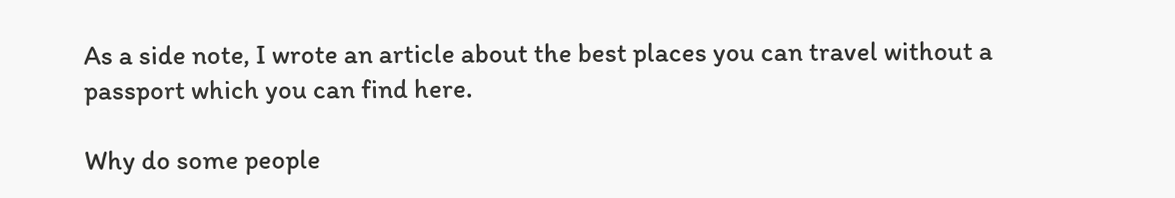As a side note, I wrote an article about the best places you can travel without a passport which you can find here.

Why do some people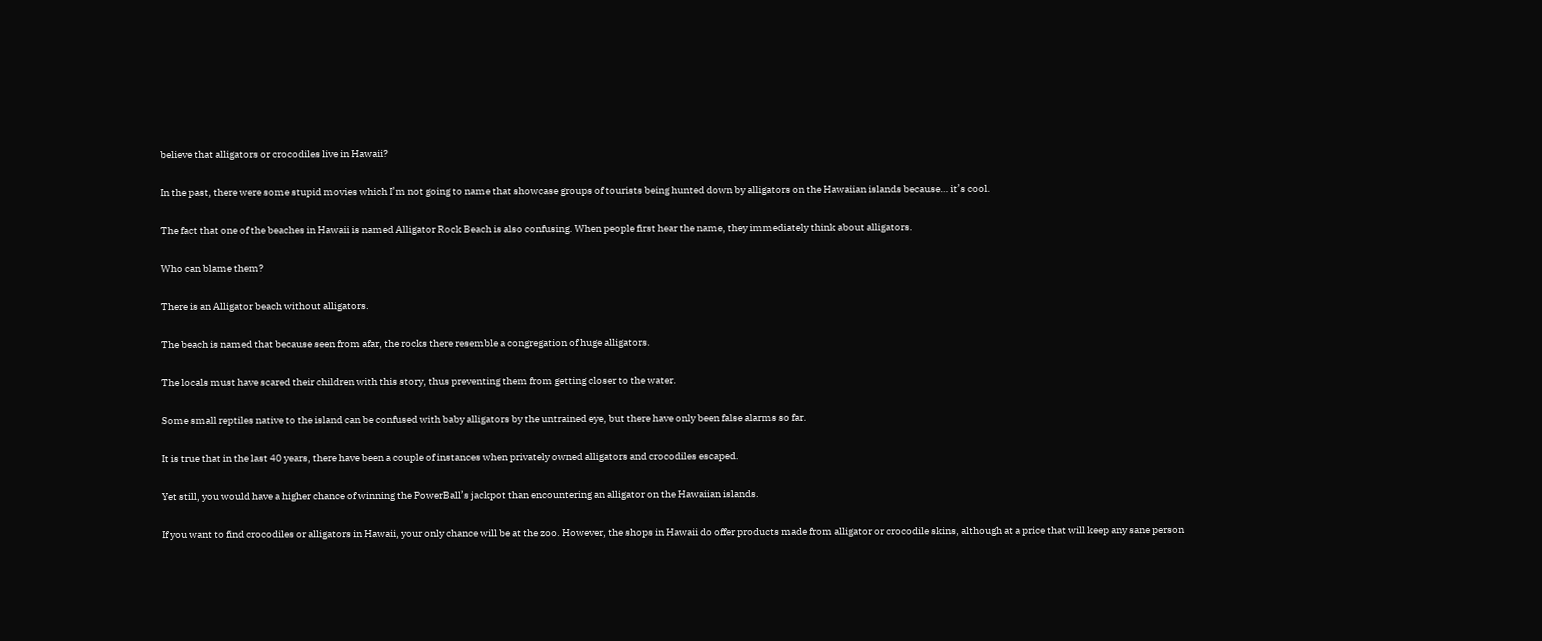believe that alligators or crocodiles live in Hawaii?

In the past, there were some stupid movies which I’m not going to name that showcase groups of tourists being hunted down by alligators on the Hawaiian islands because… it’s cool.

The fact that one of the beaches in Hawaii is named Alligator Rock Beach is also confusing. When people first hear the name, they immediately think about alligators.

Who can blame them?

There is an Alligator beach without alligators.

The beach is named that because seen from afar, the rocks there resemble a congregation of huge alligators.

The locals must have scared their children with this story, thus preventing them from getting closer to the water.

Some small reptiles native to the island can be confused with baby alligators by the untrained eye, but there have only been false alarms so far.

It is true that in the last 40 years, there have been a couple of instances when privately owned alligators and crocodiles escaped.

Yet still, you would have a higher chance of winning the PowerBall’s jackpot than encountering an alligator on the Hawaiian islands.

If you want to find crocodiles or alligators in Hawaii, your only chance will be at the zoo. However, the shops in Hawaii do offer products made from alligator or crocodile skins, although at a price that will keep any sane person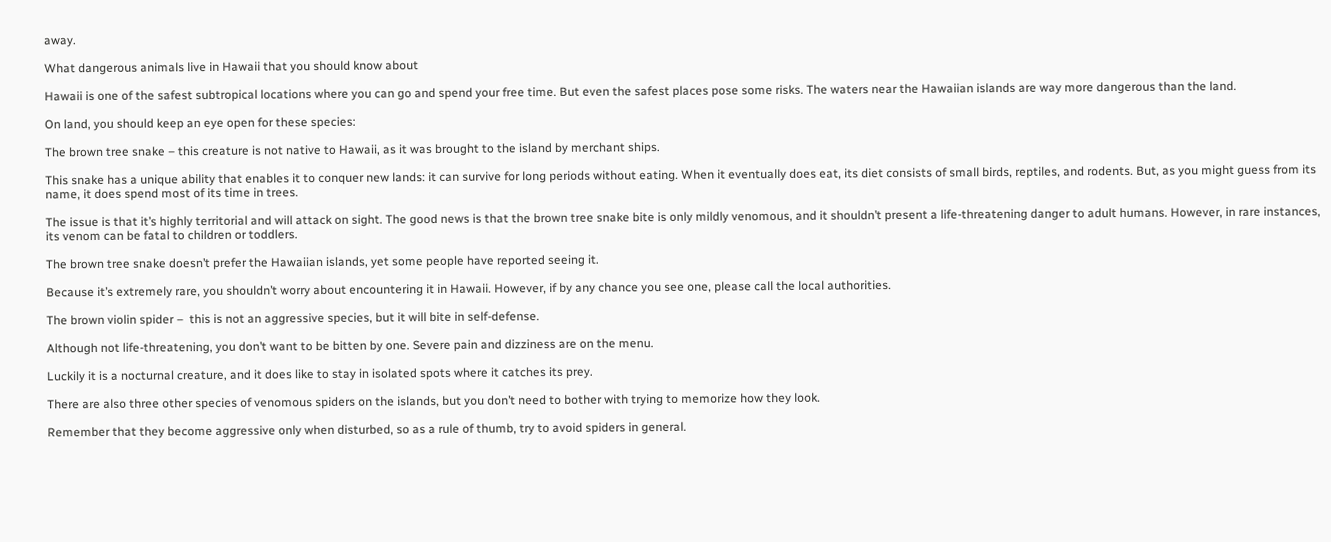away.

What dangerous animals live in Hawaii that you should know about

Hawaii is one of the safest subtropical locations where you can go and spend your free time. But even the safest places pose some risks. The waters near the Hawaiian islands are way more dangerous than the land.

On land, you should keep an eye open for these species:

The brown tree snake – this creature is not native to Hawaii, as it was brought to the island by merchant ships.

This snake has a unique ability that enables it to conquer new lands: it can survive for long periods without eating. When it eventually does eat, its diet consists of small birds, reptiles, and rodents. But, as you might guess from its name, it does spend most of its time in trees.

The issue is that it’s highly territorial and will attack on sight. The good news is that the brown tree snake bite is only mildly venomous, and it shouldn’t present a life-threatening danger to adult humans. However, in rare instances, its venom can be fatal to children or toddlers.

The brown tree snake doesn’t prefer the Hawaiian islands, yet some people have reported seeing it.

Because it’s extremely rare, you shouldn’t worry about encountering it in Hawaii. However, if by any chance you see one, please call the local authorities.

The brown violin spider –  this is not an aggressive species, but it will bite in self-defense.

Although not life-threatening, you don’t want to be bitten by one. Severe pain and dizziness are on the menu.

Luckily it is a nocturnal creature, and it does like to stay in isolated spots where it catches its prey.

There are also three other species of venomous spiders on the islands, but you don’t need to bother with trying to memorize how they look.

Remember that they become aggressive only when disturbed, so as a rule of thumb, try to avoid spiders in general.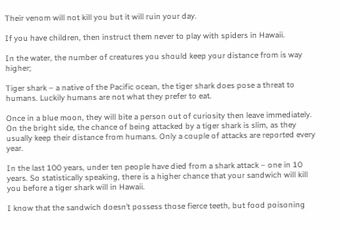Their venom will not kill you but it will ruin your day.

If you have children, then instruct them never to play with spiders in Hawaii.

In the water, the number of creatures you should keep your distance from is way higher;

Tiger shark – a native of the Pacific ocean, the tiger shark does pose a threat to humans. Luckily humans are not what they prefer to eat.

Once in a blue moon, they will bite a person out of curiosity then leave immediately. On the bright side, the chance of being attacked by a tiger shark is slim, as they usually keep their distance from humans. Only a couple of attacks are reported every year.

In the last 100 years, under ten people have died from a shark attack – one in 10 years. So statistically speaking, there is a higher chance that your sandwich will kill you before a tiger shark will in Hawaii.

I know that the sandwich doesn’t possess those fierce teeth, but food poisoning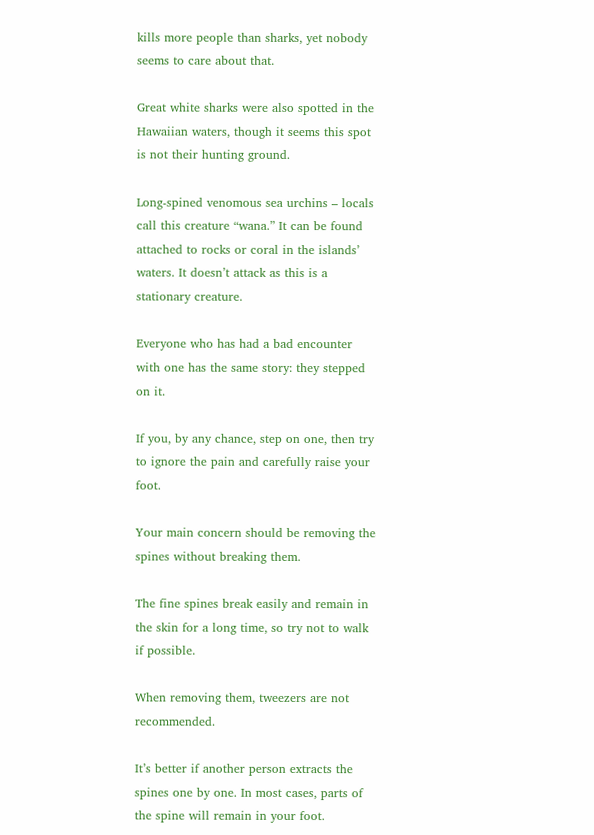kills more people than sharks, yet nobody seems to care about that.

Great white sharks were also spotted in the Hawaiian waters, though it seems this spot is not their hunting ground.

Long-spined venomous sea urchins – locals call this creature “wana.” It can be found attached to rocks or coral in the islands’ waters. It doesn’t attack as this is a stationary creature.

Everyone who has had a bad encounter with one has the same story: they stepped on it.

If you, by any chance, step on one, then try to ignore the pain and carefully raise your foot.

Your main concern should be removing the spines without breaking them.

The fine spines break easily and remain in the skin for a long time, so try not to walk if possible.

When removing them, tweezers are not recommended.

It’s better if another person extracts the spines one by one. In most cases, parts of the spine will remain in your foot.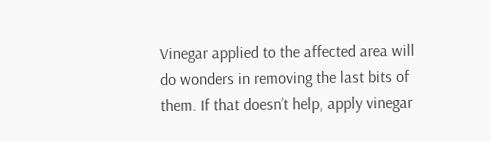Vinegar applied to the affected area will do wonders in removing the last bits of them. If that doesn’t help, apply vinegar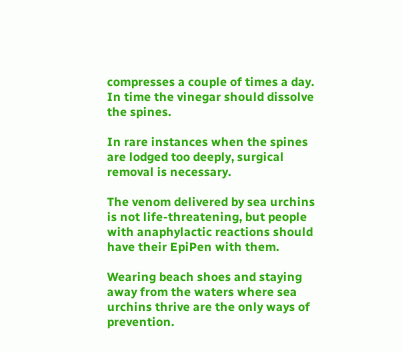compresses a couple of times a day. In time the vinegar should dissolve the spines.

In rare instances when the spines are lodged too deeply, surgical removal is necessary.

The venom delivered by sea urchins is not life-threatening, but people with anaphylactic reactions should have their EpiPen with them.

Wearing beach shoes and staying away from the waters where sea urchins thrive are the only ways of prevention.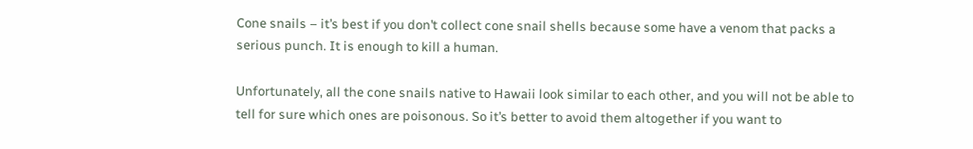Cone snails – it’s best if you don’t collect cone snail shells because some have a venom that packs a serious punch. It is enough to kill a human.

Unfortunately, all the cone snails native to Hawaii look similar to each other, and you will not be able to tell for sure which ones are poisonous. So it’s better to avoid them altogether if you want to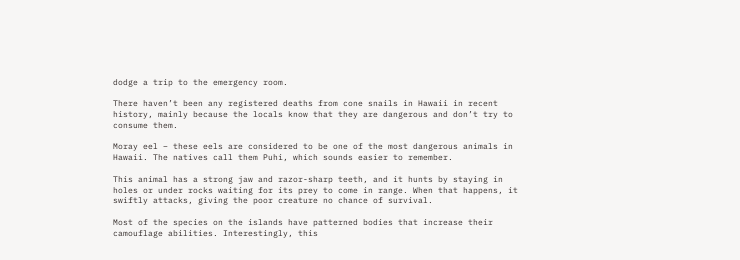dodge a trip to the emergency room.

There haven’t been any registered deaths from cone snails in Hawaii in recent history, mainly because the locals know that they are dangerous and don’t try to consume them.

Moray eel – these eels are considered to be one of the most dangerous animals in Hawaii. The natives call them Puhi, which sounds easier to remember.

This animal has a strong jaw and razor-sharp teeth, and it hunts by staying in holes or under rocks waiting for its prey to come in range. When that happens, it swiftly attacks, giving the poor creature no chance of survival.

Most of the species on the islands have patterned bodies that increase their camouflage abilities. Interestingly, this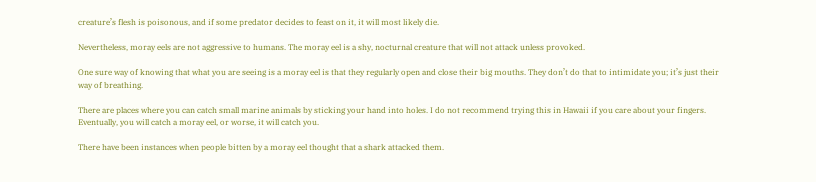creature’s flesh is poisonous, and if some predator decides to feast on it, it will most likely die.

Nevertheless, moray eels are not aggressive to humans. The moray eel is a shy, nocturnal creature that will not attack unless provoked.

One sure way of knowing that what you are seeing is a moray eel is that they regularly open and close their big mouths. They don’t do that to intimidate you; it’s just their way of breathing.

There are places where you can catch small marine animals by sticking your hand into holes. I do not recommend trying this in Hawaii if you care about your fingers. Eventually, you will catch a moray eel, or worse, it will catch you.

There have been instances when people bitten by a moray eel thought that a shark attacked them.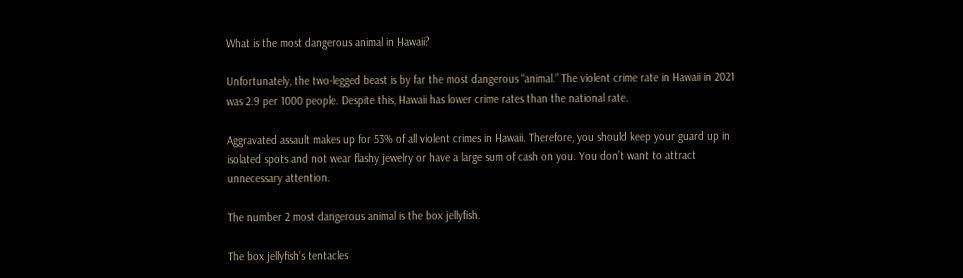What is the most dangerous animal in Hawaii?

Unfortunately, the two-legged beast is by far the most dangerous “animal.” The violent crime rate in Hawaii in 2021 was 2.9 per 1000 people. Despite this, Hawaii has lower crime rates than the national rate.

Aggravated assault makes up for 53% of all violent crimes in Hawaii. Therefore, you should keep your guard up in isolated spots and not wear flashy jewelry or have a large sum of cash on you. You don’t want to attract unnecessary attention.

The number 2 most dangerous animal is the box jellyfish.

The box jellyfish’s tentacles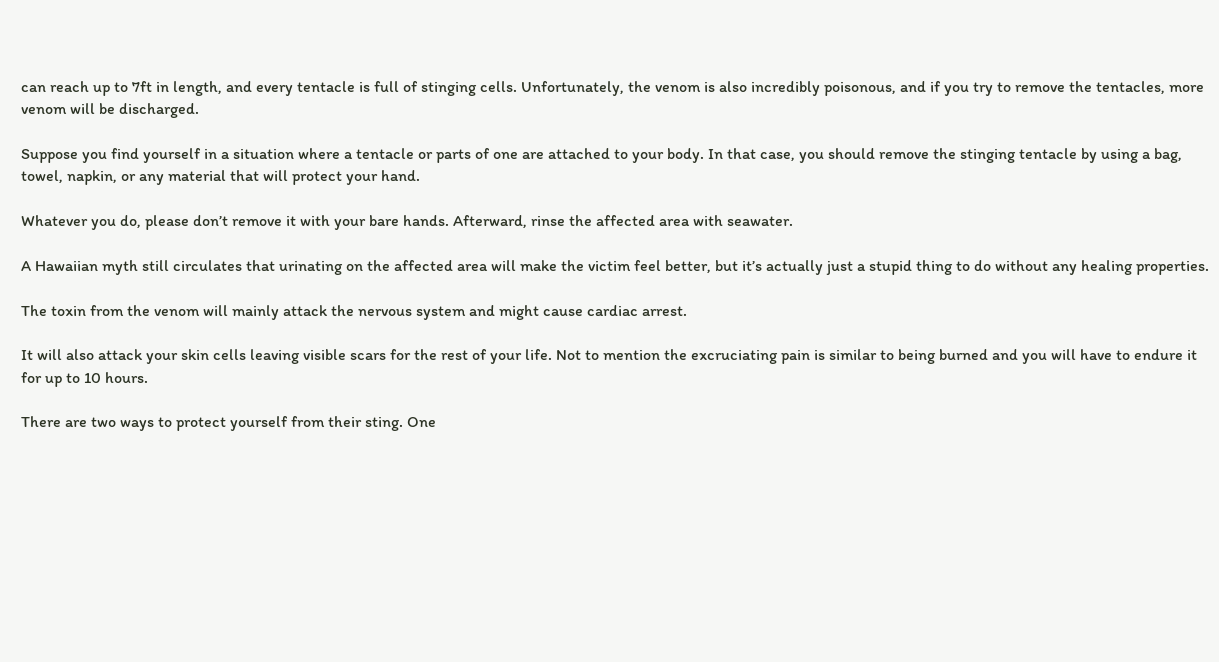can reach up to 7ft in length, and every tentacle is full of stinging cells. Unfortunately, the venom is also incredibly poisonous, and if you try to remove the tentacles, more venom will be discharged.

Suppose you find yourself in a situation where a tentacle or parts of one are attached to your body. In that case, you should remove the stinging tentacle by using a bag, towel, napkin, or any material that will protect your hand.

Whatever you do, please don’t remove it with your bare hands. Afterward, rinse the affected area with seawater.

A Hawaiian myth still circulates that urinating on the affected area will make the victim feel better, but it’s actually just a stupid thing to do without any healing properties.

The toxin from the venom will mainly attack the nervous system and might cause cardiac arrest.

It will also attack your skin cells leaving visible scars for the rest of your life. Not to mention the excruciating pain is similar to being burned and you will have to endure it for up to 10 hours.

There are two ways to protect yourself from their sting. One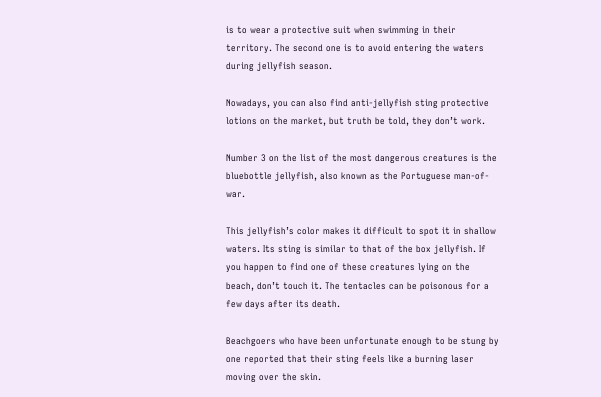is to wear a protective suit when swimming in their territory. The second one is to avoid entering the waters during jellyfish season.

Nowadays, you can also find anti-jellyfish sting protective lotions on the market, but truth be told, they don’t work.

Number 3 on the list of the most dangerous creatures is the bluebottle jellyfish, also known as the Portuguese man-of-war.

This jellyfish’s color makes it difficult to spot it in shallow waters. Its sting is similar to that of the box jellyfish. If you happen to find one of these creatures lying on the beach, don’t touch it. The tentacles can be poisonous for a few days after its death.

Beachgoers who have been unfortunate enough to be stung by one reported that their sting feels like a burning laser moving over the skin.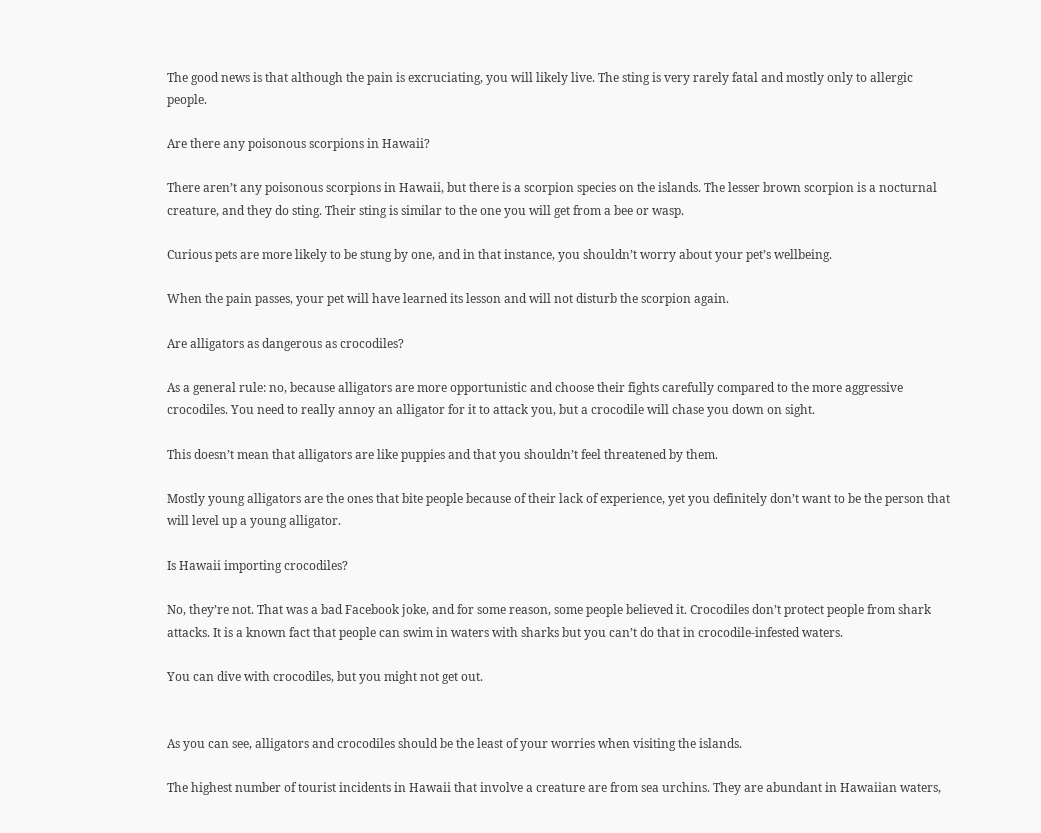The good news is that although the pain is excruciating, you will likely live. The sting is very rarely fatal and mostly only to allergic people.

Are there any poisonous scorpions in Hawaii?

There aren’t any poisonous scorpions in Hawaii, but there is a scorpion species on the islands. The lesser brown scorpion is a nocturnal creature, and they do sting. Their sting is similar to the one you will get from a bee or wasp.

Curious pets are more likely to be stung by one, and in that instance, you shouldn’t worry about your pet’s wellbeing.

When the pain passes, your pet will have learned its lesson and will not disturb the scorpion again.

Are alligators as dangerous as crocodiles?

As a general rule: no, because alligators are more opportunistic and choose their fights carefully compared to the more aggressive crocodiles. You need to really annoy an alligator for it to attack you, but a crocodile will chase you down on sight.

This doesn’t mean that alligators are like puppies and that you shouldn’t feel threatened by them.

Mostly young alligators are the ones that bite people because of their lack of experience, yet you definitely don’t want to be the person that will level up a young alligator.

Is Hawaii importing crocodiles?

No, they’re not. That was a bad Facebook joke, and for some reason, some people believed it. Crocodiles don’t protect people from shark attacks. It is a known fact that people can swim in waters with sharks but you can’t do that in crocodile-infested waters.

You can dive with crocodiles, but you might not get out.


As you can see, alligators and crocodiles should be the least of your worries when visiting the islands.

The highest number of tourist incidents in Hawaii that involve a creature are from sea urchins. They are abundant in Hawaiian waters,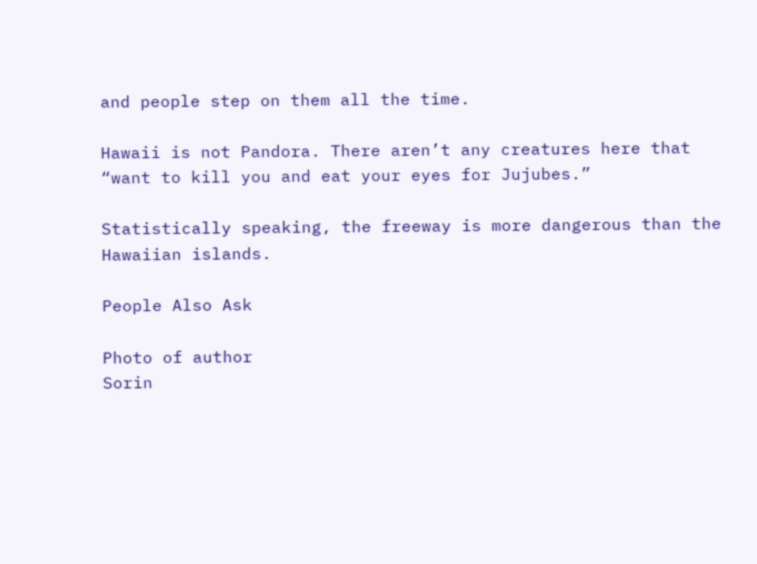and people step on them all the time.

Hawaii is not Pandora. There aren’t any creatures here that “want to kill you and eat your eyes for Jujubes.”

Statistically speaking, the freeway is more dangerous than the Hawaiian islands.

People Also Ask

Photo of author
Sorin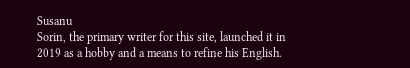Susanu
Sorin, the primary writer for this site, launched it in 2019 as a hobby and a means to refine his English.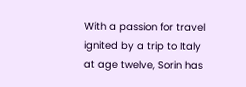With a passion for travel ignited by a trip to Italy at age twelve, Sorin has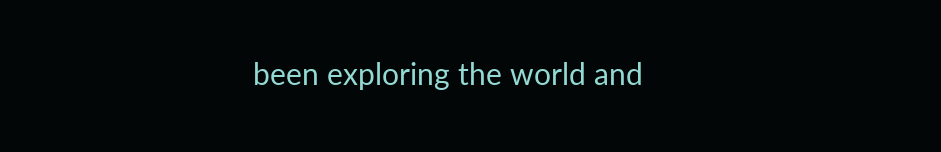been exploring the world and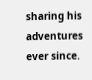sharing his adventures ever since.